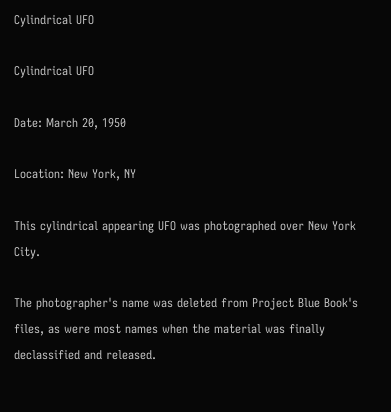Cylindrical UFO

Cylindrical UFO

Date: March 20, 1950

Location: New York, NY

This cylindrical appearing UFO was photographed over New York City.

The photographer's name was deleted from Project Blue Book's files, as were most names when the material was finally declassified and released.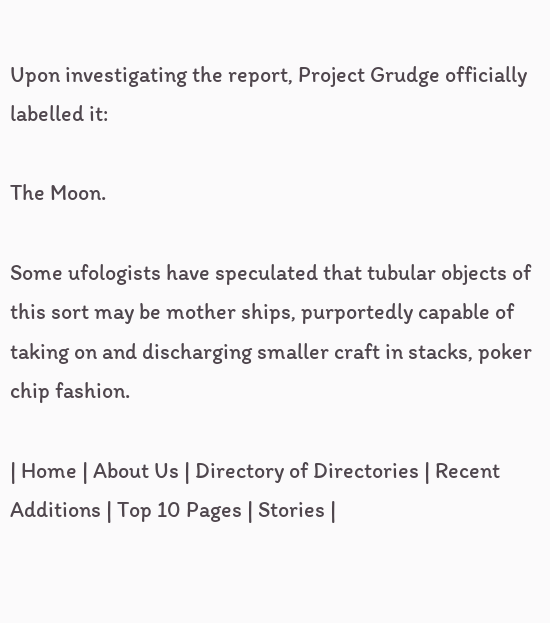Upon investigating the report, Project Grudge officially labelled it:

The Moon.

Some ufologists have speculated that tubular objects of this sort may be mother ships, purportedly capable of taking on and discharging smaller craft in stacks, poker chip fashion.

| Home | About Us | Directory of Directories | Recent Additions | Top 10 Pages | Stories |